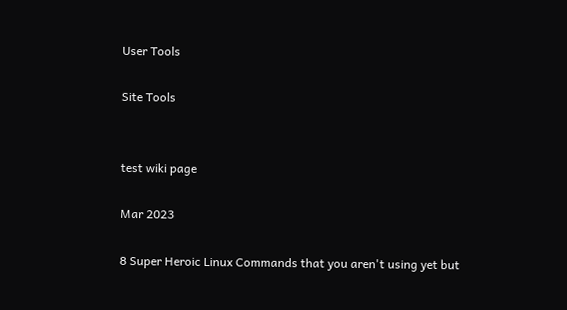User Tools

Site Tools


test wiki page

Mar 2023

8 Super Heroic Linux Commands that you aren't using yet but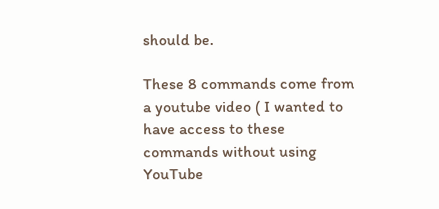should be.

These 8 commands come from a youtube video ( I wanted to have access to these commands without using YouTube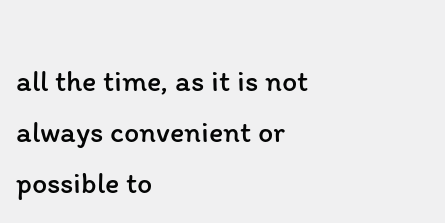all the time, as it is not always convenient or possible to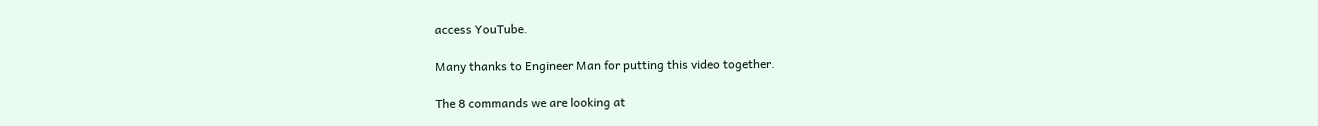access YouTube.

Many thanks to Engineer Man for putting this video together.

The 8 commands we are looking at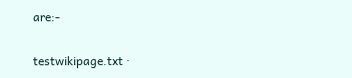are:-

testwikipage.txt ·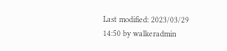Last modified: 2023/03/29 14:50 by walkeradmin